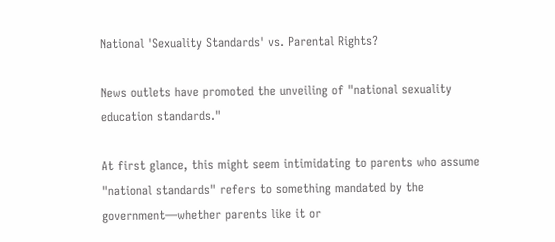National 'Sexuality Standards' vs. Parental Rights?

News outlets have promoted the unveiling of "national sexuality education standards."

At first glance, this might seem intimidating to parents who assume "national standards" refers to something mandated by the government—whether parents like it or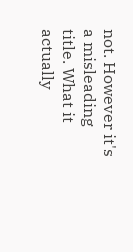not. However it's a misleading title. What it actually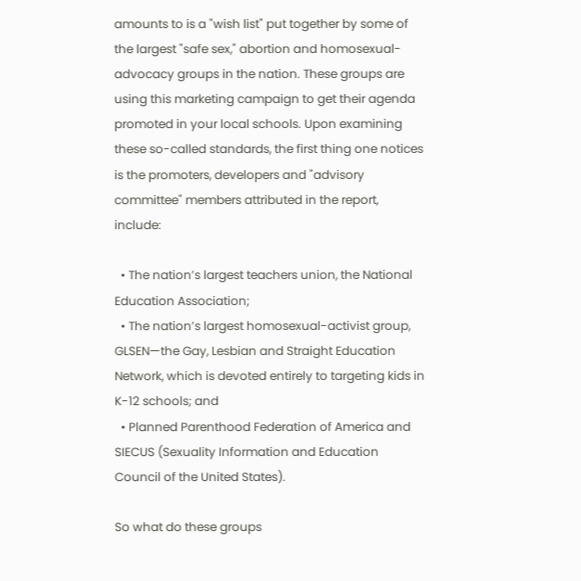amounts to is a "wish list" put together by some of the largest "safe sex," abortion and homosexual-advocacy groups in the nation. These groups are using this marketing campaign to get their agenda promoted in your local schools. Upon examining these so-called standards, the first thing one notices is the promoters, developers and "advisory committee" members attributed in the report, include:

  • The nation’s largest teachers union, the National Education Association;
  • The nation’s largest homosexual-activist group, GLSEN—the Gay, Lesbian and Straight Education Network, which is devoted entirely to targeting kids in K-12 schools; and
  • Planned Parenthood Federation of America and SIECUS (Sexuality Information and Education Council of the United States).

So what do these groups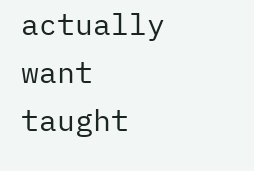actually want taught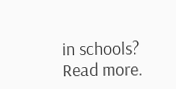in schools? Read more.